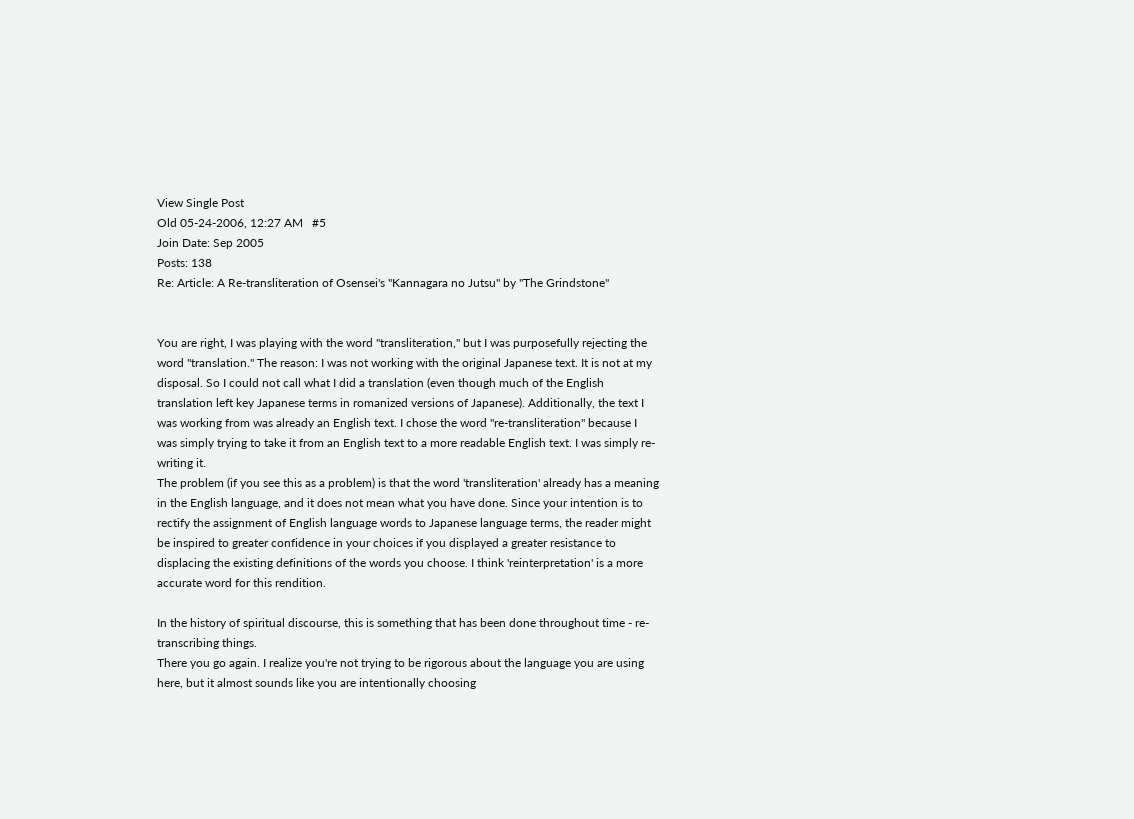View Single Post
Old 05-24-2006, 12:27 AM   #5
Join Date: Sep 2005
Posts: 138
Re: Article: A Re-transliteration of Osensei's "Kannagara no Jutsu" by "The Grindstone"


You are right, I was playing with the word "transliteration," but I was purposefully rejecting the word "translation." The reason: I was not working with the original Japanese text. It is not at my disposal. So I could not call what I did a translation (even though much of the English translation left key Japanese terms in romanized versions of Japanese). Additionally, the text I was working from was already an English text. I chose the word "re-transliteration" because I was simply trying to take it from an English text to a more readable English text. I was simply re-writing it.
The problem (if you see this as a problem) is that the word 'transliteration' already has a meaning in the English language, and it does not mean what you have done. Since your intention is to rectify the assignment of English language words to Japanese language terms, the reader might be inspired to greater confidence in your choices if you displayed a greater resistance to displacing the existing definitions of the words you choose. I think 'reinterpretation' is a more accurate word for this rendition.

In the history of spiritual discourse, this is something that has been done throughout time - re-transcribing things.
There you go again. I realize you're not trying to be rigorous about the language you are using here, but it almost sounds like you are intentionally choosing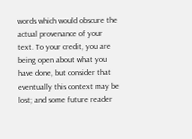words which would obscure the actual provenance of your text. To your credit, you are being open about what you have done, but consider that eventually this context may be lost; and some future reader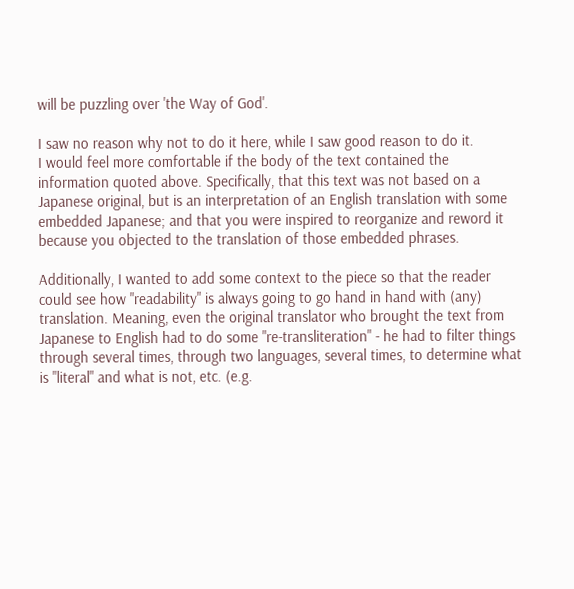will be puzzling over 'the Way of God'.

I saw no reason why not to do it here, while I saw good reason to do it.
I would feel more comfortable if the body of the text contained the information quoted above. Specifically, that this text was not based on a Japanese original, but is an interpretation of an English translation with some embedded Japanese; and that you were inspired to reorganize and reword it because you objected to the translation of those embedded phrases.

Additionally, I wanted to add some context to the piece so that the reader could see how "readability" is always going to go hand in hand with (any) translation. Meaning, even the original translator who brought the text from Japanese to English had to do some "re-transliteration" - he had to filter things through several times, through two languages, several times, to determine what is "literal" and what is not, etc. (e.g.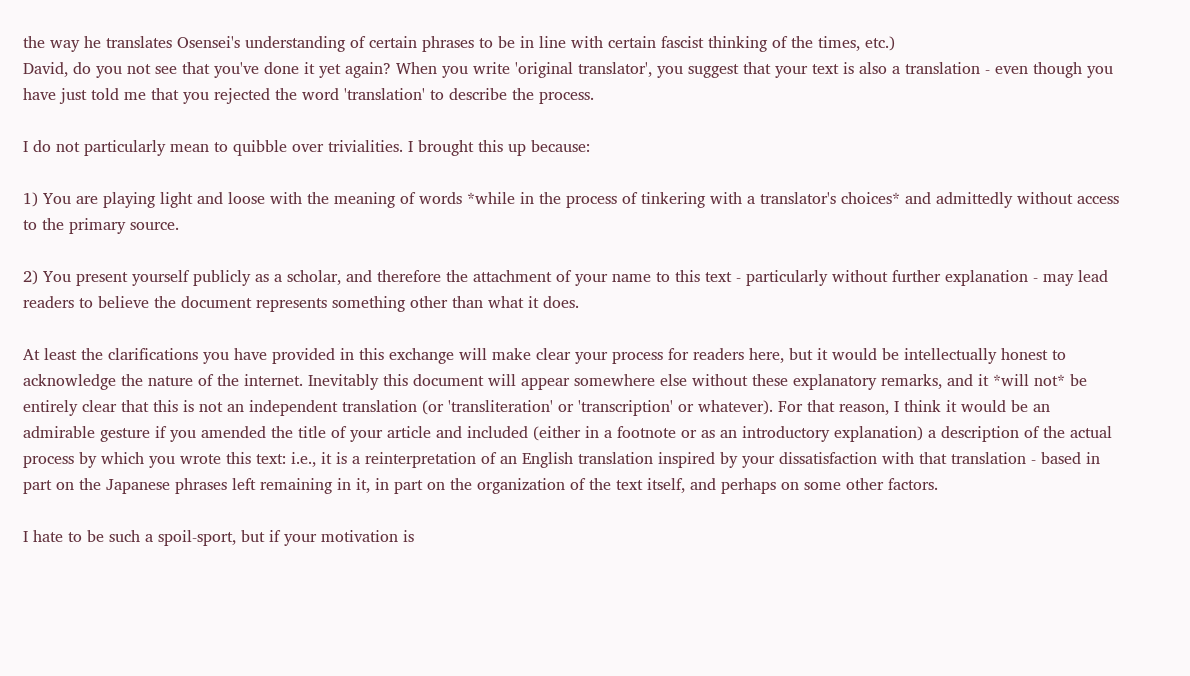the way he translates Osensei's understanding of certain phrases to be in line with certain fascist thinking of the times, etc.)
David, do you not see that you've done it yet again? When you write 'original translator', you suggest that your text is also a translation - even though you have just told me that you rejected the word 'translation' to describe the process.

I do not particularly mean to quibble over trivialities. I brought this up because:

1) You are playing light and loose with the meaning of words *while in the process of tinkering with a translator's choices* and admittedly without access to the primary source.

2) You present yourself publicly as a scholar, and therefore the attachment of your name to this text - particularly without further explanation - may lead readers to believe the document represents something other than what it does.

At least the clarifications you have provided in this exchange will make clear your process for readers here, but it would be intellectually honest to acknowledge the nature of the internet. Inevitably this document will appear somewhere else without these explanatory remarks, and it *will not* be entirely clear that this is not an independent translation (or 'transliteration' or 'transcription' or whatever). For that reason, I think it would be an admirable gesture if you amended the title of your article and included (either in a footnote or as an introductory explanation) a description of the actual process by which you wrote this text: i.e., it is a reinterpretation of an English translation inspired by your dissatisfaction with that translation - based in part on the Japanese phrases left remaining in it, in part on the organization of the text itself, and perhaps on some other factors.

I hate to be such a spoil-sport, but if your motivation is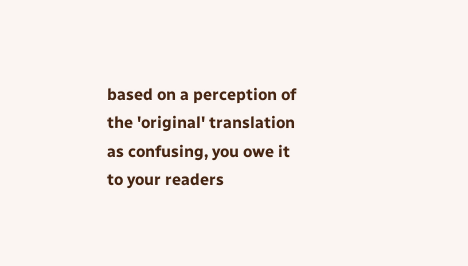based on a perception of the 'original' translation as confusing, you owe it to your readers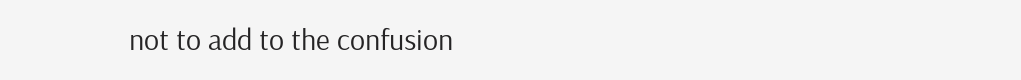not to add to the confusion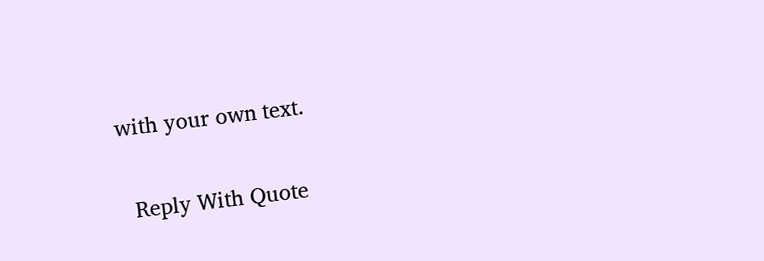with your own text.

  Reply With Quote